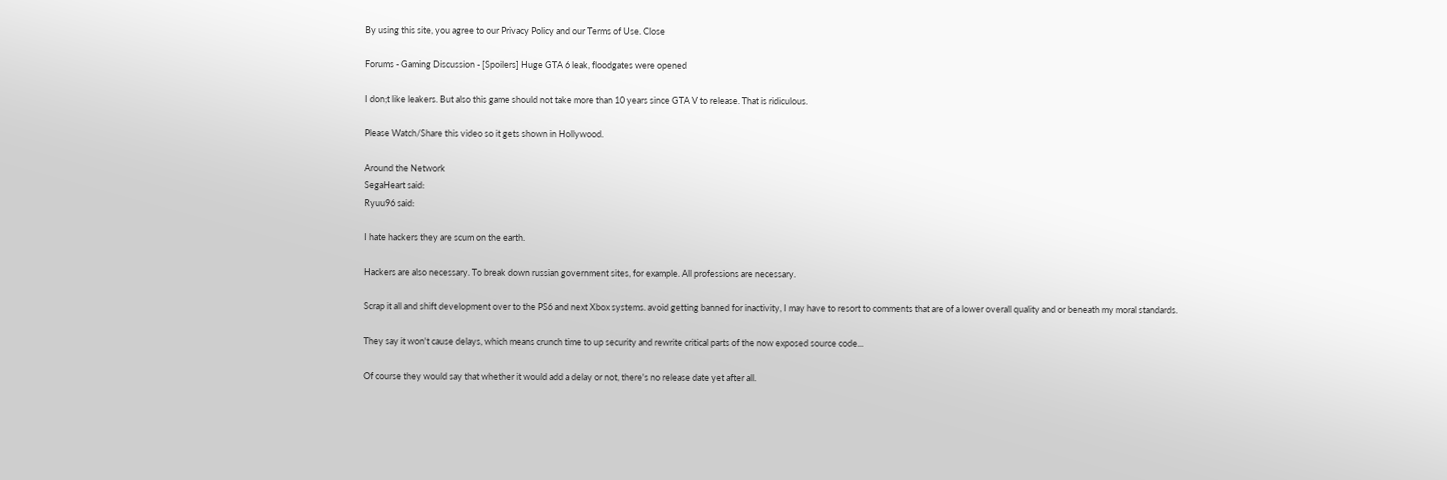By using this site, you agree to our Privacy Policy and our Terms of Use. Close

Forums - Gaming Discussion - [Spoilers] Huge GTA 6 leak, floodgates were opened

I don;t like leakers. But also this game should not take more than 10 years since GTA V to release. That is ridiculous.

Please Watch/Share this video so it gets shown in Hollywood.

Around the Network
SegaHeart said:
Ryuu96 said:

I hate hackers they are scum on the earth.

Hackers are also necessary. To break down russian government sites, for example. All professions are necessary.

Scrap it all and shift development over to the PS6 and next Xbox systems. avoid getting banned for inactivity, I may have to resort to comments that are of a lower overall quality and or beneath my moral standards.

They say it won't cause delays, which means crunch time to up security and rewrite critical parts of the now exposed source code...

Of course they would say that whether it would add a delay or not, there's no release date yet after all.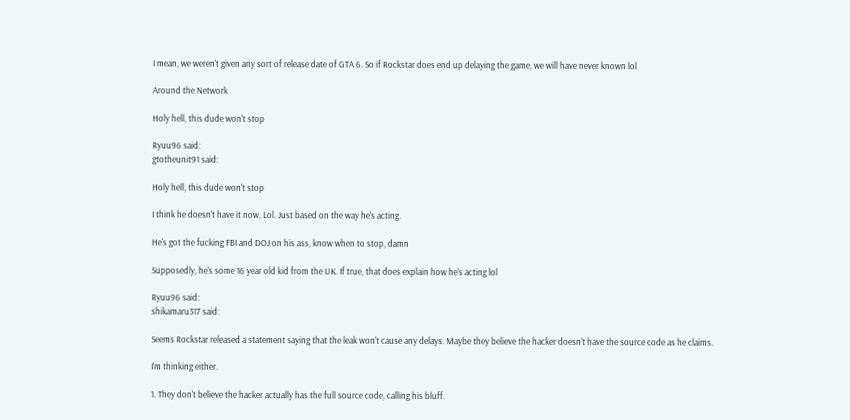I mean, we weren't given any sort of release date of GTA 6. So if Rockstar does end up delaying the game, we will have never known lol

Around the Network

Holy hell, this dude won't stop

Ryuu96 said:
gtotheunit91 said:

Holy hell, this dude won't stop

I think he doesn't have it now, Lol. Just based on the way he's acting.

He's got the fucking FBI and DOJ on his ass, know when to stop, damn

Supposedly, he's some 16 year old kid from the UK. If true, that does explain how he's acting lol

Ryuu96 said:
shikamaru317 said:

Seems Rockstar released a statement saying that the leak won't cause any delays. Maybe they believe the hacker doesn't have the source code as he claims.

I'm thinking either.

1. They don't believe the hacker actually has the full source code, calling his bluff.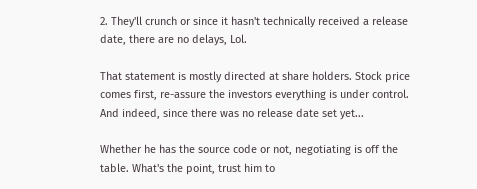2. They'll crunch or since it hasn't technically received a release date, there are no delays, Lol.

That statement is mostly directed at share holders. Stock price comes first, re-assure the investors everything is under control. And indeed, since there was no release date set yet...

Whether he has the source code or not, negotiating is off the table. What's the point, trust him to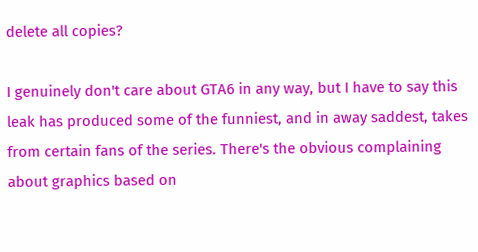delete all copies?

I genuinely don't care about GTA6 in any way, but I have to say this leak has produced some of the funniest, and in away saddest, takes from certain fans of the series. There's the obvious complaining about graphics based on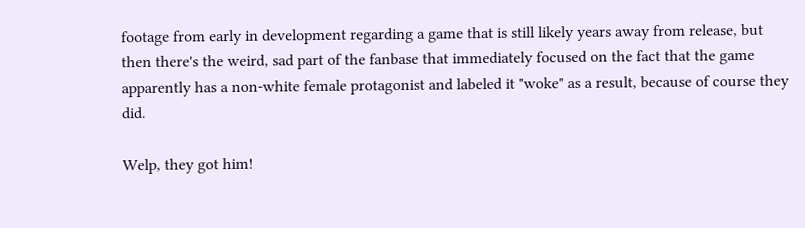footage from early in development regarding a game that is still likely years away from release, but then there's the weird, sad part of the fanbase that immediately focused on the fact that the game apparently has a non-white female protagonist and labeled it "woke" as a result, because of course they did.

Welp, they got him!